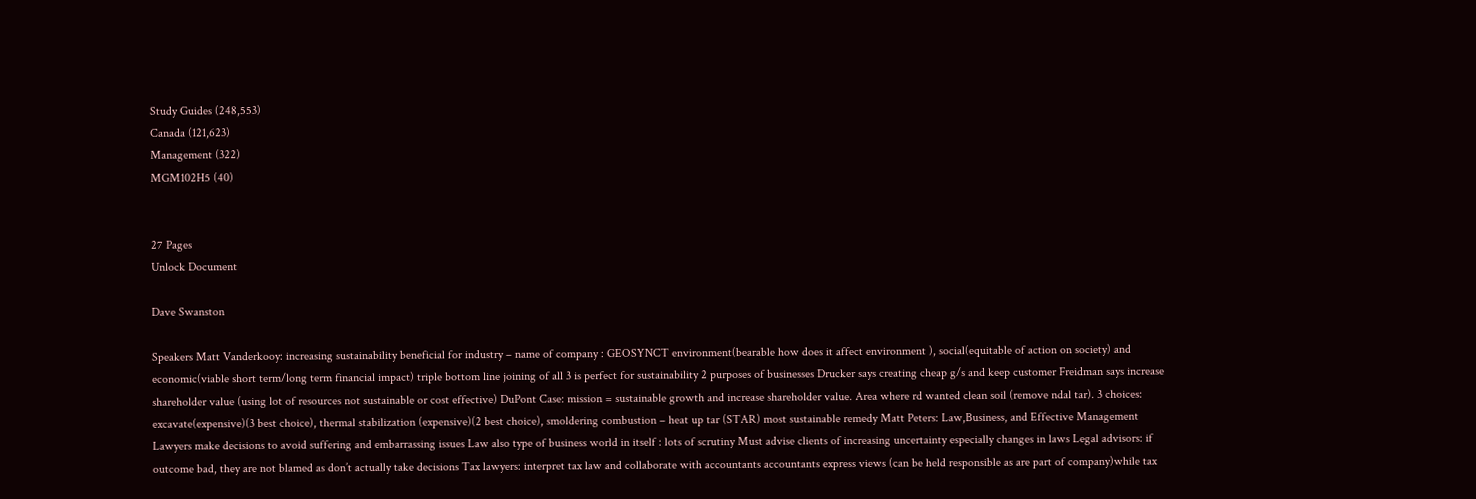Study Guides (248,553)
Canada (121,623)
Management (322)
MGM102H5 (40)


27 Pages
Unlock Document

Dave Swanston

Speakers Matt Vanderkooy: increasing sustainability beneficial for industry – name of company : GEOSYNCT environment(bearable how does it affect environment ), social(equitable of action on society) and economic(viable short term/long term financial impact) triple bottom line joining of all 3 is perfect for sustainability 2 purposes of businesses Drucker says creating cheap g/s and keep customer Freidman says increase shareholder value (using lot of resources not sustainable or cost effective) DuPont Case: mission = sustainable growth and increase shareholder value. Area where rd wanted clean soil (remove ndal tar). 3 choices: excavate(expensive)(3 best choice), thermal stabilization (expensive)(2 best choice), smoldering combustion – heat up tar (STAR) most sustainable remedy Matt Peters: Law,Business, and Effective Management Lawyers make decisions to avoid suffering and embarrassing issues Law also type of business world in itself : lots of scrutiny Must advise clients of increasing uncertainty especially changes in laws Legal advisors: if outcome bad, they are not blamed as don’t actually take decisions Tax lawyers: interpret tax law and collaborate with accountants accountants express views (can be held responsible as are part of company)while tax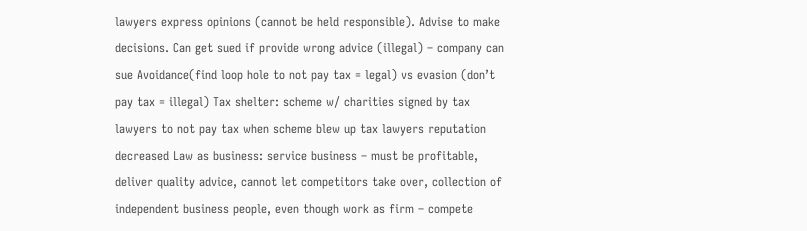lawyers express opinions (cannot be held responsible). Advise to make decisions. Can get sued if provide wrong advice (illegal) – company can sue Avoidance(find loop hole to not pay tax = legal) vs evasion (don’t pay tax = illegal) Tax shelter: scheme w/ charities signed by tax lawyers to not pay tax when scheme blew up tax lawyers reputation decreased Law as business: service business – must be profitable, deliver quality advice, cannot let competitors take over, collection of independent business people, even though work as firm – compete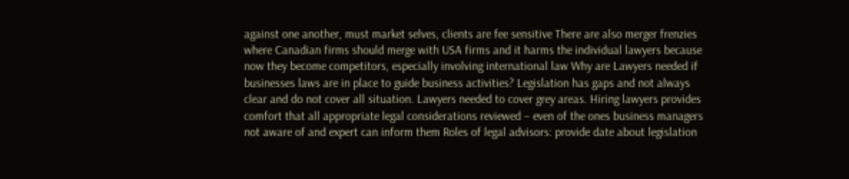against one another, must market selves, clients are fee sensitive There are also merger frenzies where Canadian firms should merge with USA firms and it harms the individual lawyers because now they become competitors, especially involving international law Why are Lawyers needed if businesses laws are in place to guide business activities? Legislation has gaps and not always clear and do not cover all situation. Lawyers needed to cover grey areas. Hiring lawyers provides comfort that all appropriate legal considerations reviewed – even of the ones business managers not aware of and expert can inform them Roles of legal advisors: provide date about legislation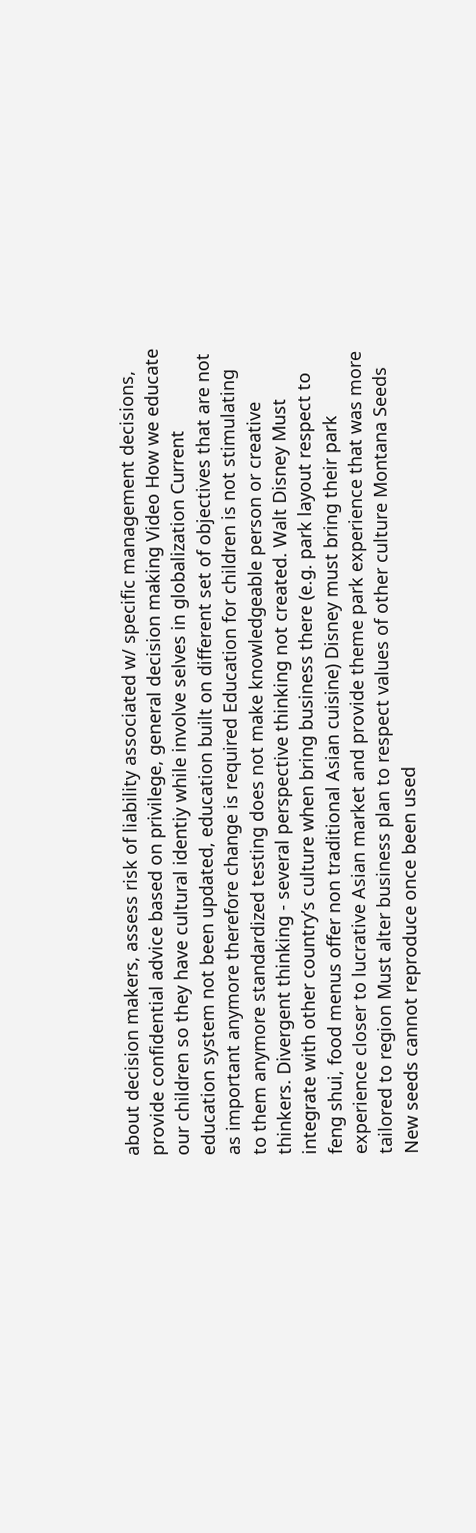about decision makers, assess risk of liability associated w/ specific management decisions, provide confidential advice based on privilege, general decision making Video How we educate our children so they have cultural identiy while involve selves in globalization Current education system not been updated, education built on different set of objectives that are not as important anymore therefore change is required Education for children is not stimulating to them anymore standardized testing does not make knowledgeable person or creative thinkers. Divergent thinking - several perspective thinking not created. Walt Disney Must integrate with other country’s culture when bring business there (e.g. park layout respect to feng shui, food menus offer non traditional Asian cuisine) Disney must bring their park experience closer to lucrative Asian market and provide theme park experience that was more tailored to region Must alter business plan to respect values of other culture Montana Seeds New seeds cannot reproduce once been used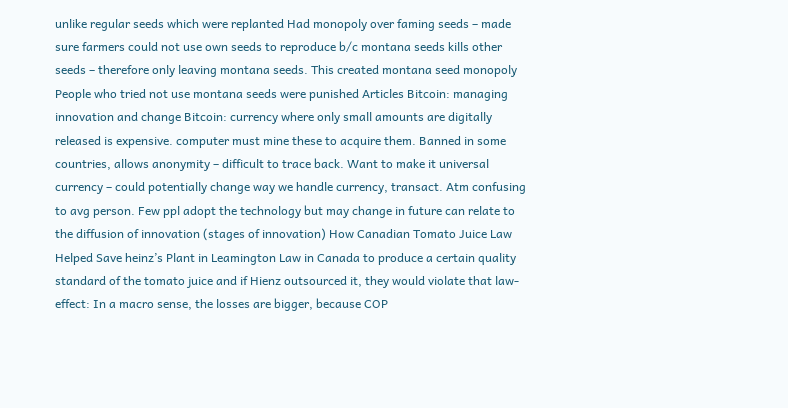unlike regular seeds which were replanted Had monopoly over faming seeds – made sure farmers could not use own seeds to reproduce b/c montana seeds kills other seeds – therefore only leaving montana seeds. This created montana seed monopoly People who tried not use montana seeds were punished Articles Bitcoin: managing innovation and change Bitcoin: currency where only small amounts are digitally released is expensive. computer must mine these to acquire them. Banned in some countries, allows anonymity – difficult to trace back. Want to make it universal currency – could potentially change way we handle currency, transact. Atm confusing to avg person. Few ppl adopt the technology but may change in future can relate to the diffusion of innovation (stages of innovation) How Canadian Tomato Juice Law Helped Save heinz’s Plant in Leamington Law in Canada to produce a certain quality standard of the tomato juice and if Hienz outsourced it, they would violate that law- effect: In a macro sense, the losses are bigger, because COP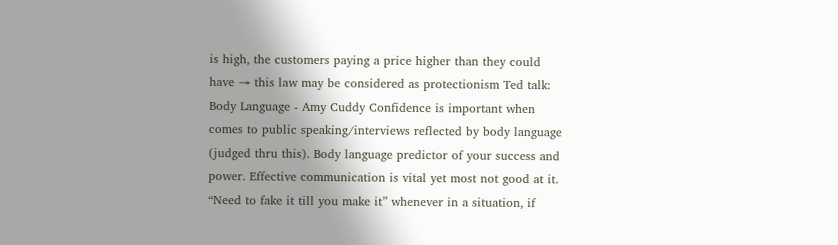is high, the customers paying a price higher than they could have → this law may be considered as protectionism Ted talk: Body Language - Amy Cuddy Confidence is important when comes to public speaking/interviews reflected by body language (judged thru this). Body language predictor of your success and power. Effective communication is vital yet most not good at it. “Need to fake it till you make it” whenever in a situation, if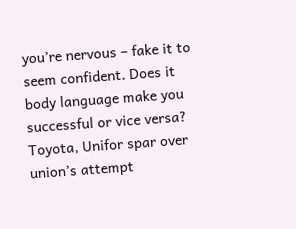you’re nervous – fake it to seem confident. Does it body language make you successful or vice versa? Toyota, Unifor spar over union’s attempt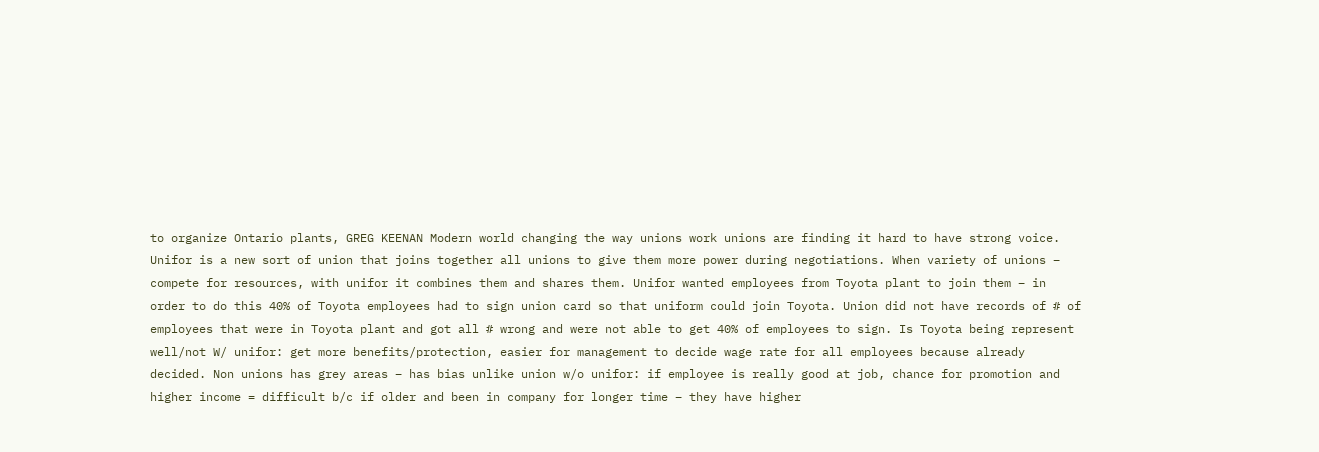to organize Ontario plants, GREG KEENAN Modern world changing the way unions work unions are finding it hard to have strong voice. Unifor is a new sort of union that joins together all unions to give them more power during negotiations. When variety of unions – compete for resources, with unifor it combines them and shares them. Unifor wanted employees from Toyota plant to join them – in order to do this 40% of Toyota employees had to sign union card so that uniform could join Toyota. Union did not have records of # of employees that were in Toyota plant and got all # wrong and were not able to get 40% of employees to sign. Is Toyota being represent well/not W/ unifor: get more benefits/protection, easier for management to decide wage rate for all employees because already decided. Non unions has grey areas – has bias unlike union w/o unifor: if employee is really good at job, chance for promotion and higher income = difficult b/c if older and been in company for longer time – they have higher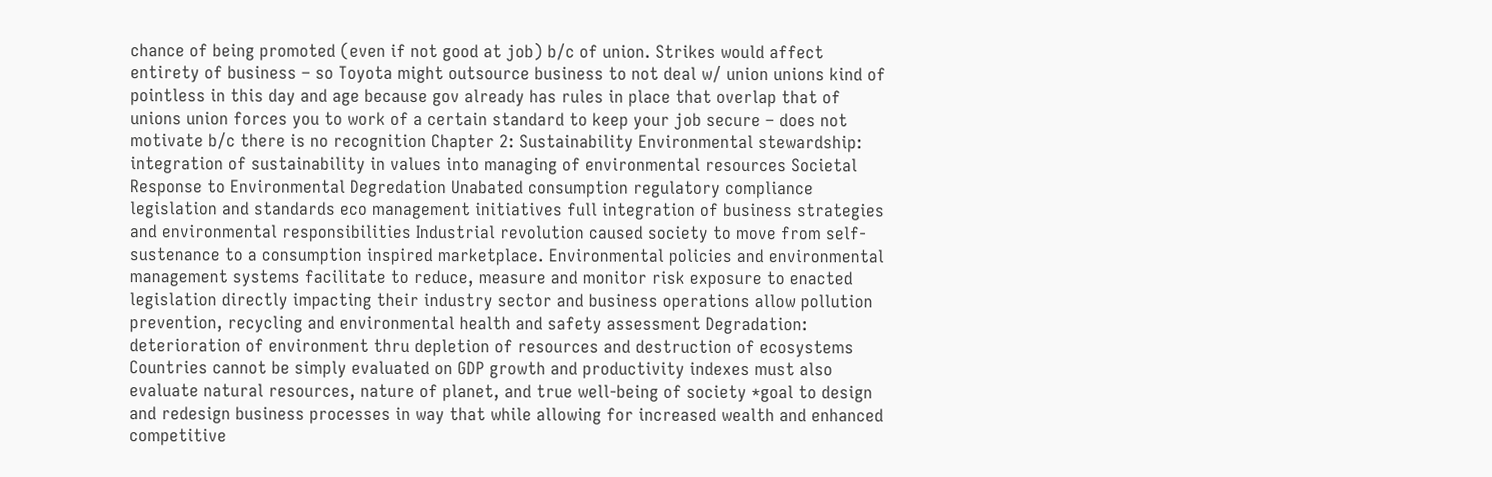chance of being promoted (even if not good at job) b/c of union. Strikes would affect entirety of business – so Toyota might outsource business to not deal w/ union unions kind of pointless in this day and age because gov already has rules in place that overlap that of unions union forces you to work of a certain standard to keep your job secure – does not motivate b/c there is no recognition Chapter 2: Sustainability Environmental stewardship: integration of sustainability in values into managing of environmental resources Societal Response to Environmental Degredation Unabated consumption regulatory compliance legislation and standards eco management initiatives full integration of business strategies and environmental responsibilities Industrial revolution caused society to move from self-sustenance to a consumption inspired marketplace. Environmental policies and environmental management systems facilitate to reduce, measure and monitor risk exposure to enacted legislation directly impacting their industry sector and business operations allow pollution prevention, recycling and environmental health and safety assessment Degradation: deterioration of environment thru depletion of resources and destruction of ecosystems Countries cannot be simply evaluated on GDP growth and productivity indexes must also evaluate natural resources, nature of planet, and true well-being of society *goal to design and redesign business processes in way that while allowing for increased wealth and enhanced competitive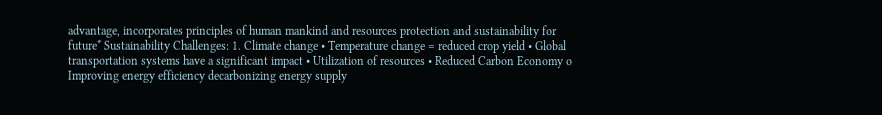advantage, incorporates principles of human mankind and resources protection and sustainability for future* Sustainability Challenges: 1. Climate change • Temperature change = reduced crop yield • Global transportation systems have a significant impact • Utilization of resources • Reduced Carbon Economy o Improving energy efficiency decarbonizing energy supply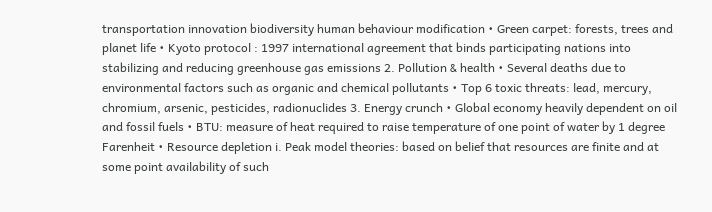transportation innovation biodiversity human behaviour modification • Green carpet: forests, trees and planet life • Kyoto protocol : 1997 international agreement that binds participating nations into stabilizing and reducing greenhouse gas emissions 2. Pollution & health • Several deaths due to environmental factors such as organic and chemical pollutants • Top 6 toxic threats: lead, mercury, chromium, arsenic, pesticides, radionuclides 3. Energy crunch • Global economy heavily dependent on oil and fossil fuels • BTU: measure of heat required to raise temperature of one point of water by 1 degree Farenheit • Resource depletion i. Peak model theories: based on belief that resources are finite and at some point availability of such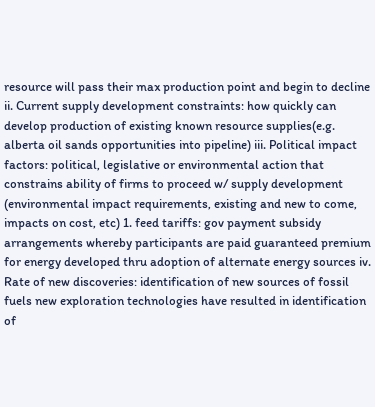resource will pass their max production point and begin to decline ii. Current supply development constraints: how quickly can develop production of existing known resource supplies(e.g. alberta oil sands opportunities into pipeline) iii. Political impact factors: political, legislative or environmental action that constrains ability of firms to proceed w/ supply development (environmental impact requirements, existing and new to come, impacts on cost, etc) 1. feed tariffs: gov payment subsidy arrangements whereby participants are paid guaranteed premium for energy developed thru adoption of alternate energy sources iv. Rate of new discoveries: identification of new sources of fossil fuels new exploration technologies have resulted in identification of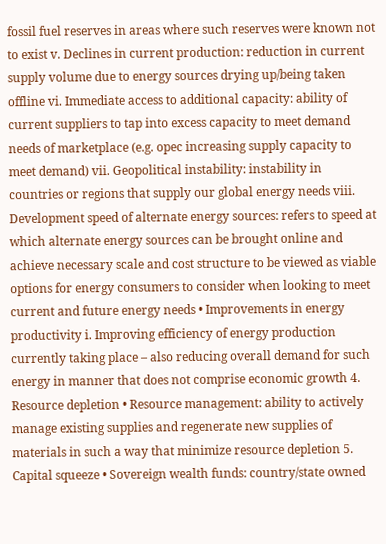fossil fuel reserves in areas where such reserves were known not to exist v. Declines in current production: reduction in current supply volume due to energy sources drying up/being taken offline vi. Immediate access to additional capacity: ability of current suppliers to tap into excess capacity to meet demand needs of marketplace (e.g. opec increasing supply capacity to meet demand) vii. Geopolitical instability: instability in countries or regions that supply our global energy needs viii. Development speed of alternate energy sources: refers to speed at which alternate energy sources can be brought online and achieve necessary scale and cost structure to be viewed as viable options for energy consumers to consider when looking to meet current and future energy needs • Improvements in energy productivity i. Improving efficiency of energy production currently taking place – also reducing overall demand for such energy in manner that does not comprise economic growth 4. Resource depletion • Resource management: ability to actively manage existing supplies and regenerate new supplies of materials in such a way that minimize resource depletion 5. Capital squeeze • Sovereign wealth funds: country/state owned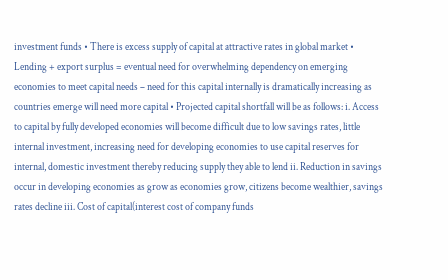investment funds • There is excess supply of capital at attractive rates in global market • Lending + export surplus = eventual need for overwhelming dependency on emerging economies to meet capital needs – need for this capital internally is dramatically increasing as countries emerge will need more capital • Projected capital shortfall will be as follows: i. Access to capital by fully developed economies will become difficult due to low savings rates, little internal investment, increasing need for developing economies to use capital reserves for internal, domestic investment thereby reducing supply they able to lend ii. Reduction in savings occur in developing economies as grow as economies grow, citizens become wealthier, savings rates decline iii. Cost of capital(interest cost of company funds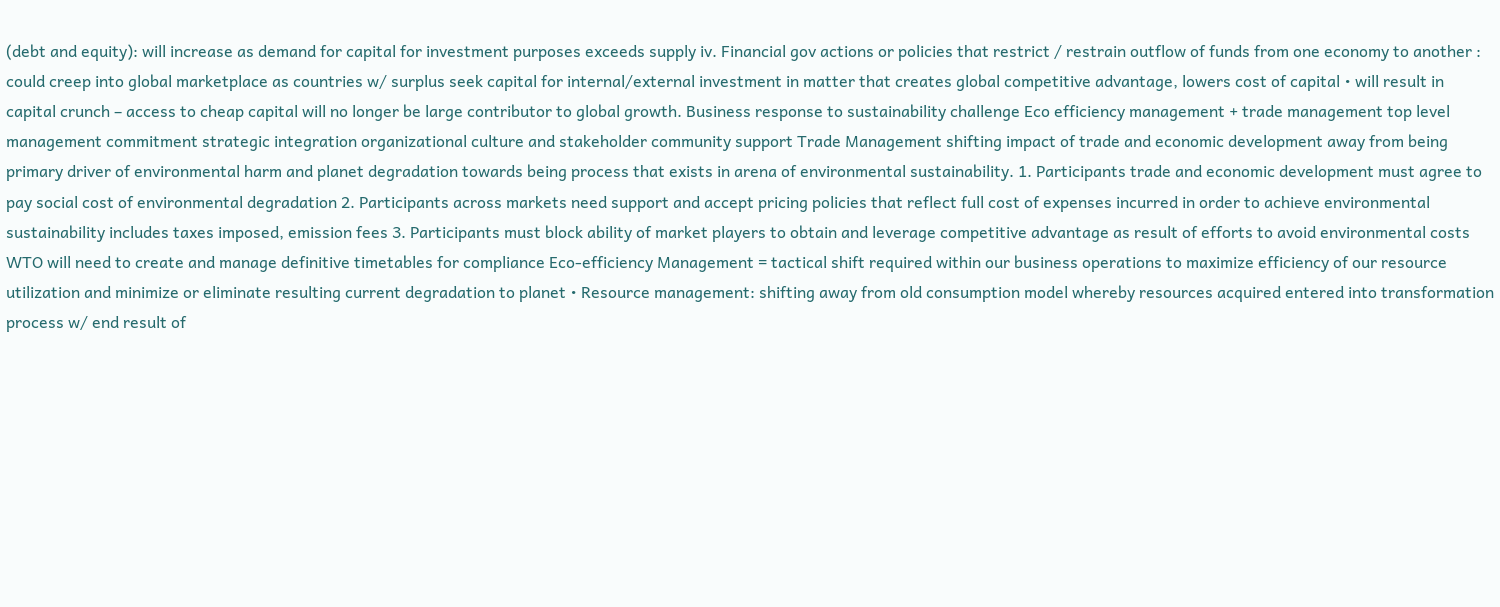(debt and equity): will increase as demand for capital for investment purposes exceeds supply iv. Financial gov actions or policies that restrict / restrain outflow of funds from one economy to another : could creep into global marketplace as countries w/ surplus seek capital for internal/external investment in matter that creates global competitive advantage, lowers cost of capital • will result in capital crunch – access to cheap capital will no longer be large contributor to global growth. Business response to sustainability challenge Eco efficiency management + trade management top level management commitment strategic integration organizational culture and stakeholder community support Trade Management shifting impact of trade and economic development away from being primary driver of environmental harm and planet degradation towards being process that exists in arena of environmental sustainability. 1. Participants trade and economic development must agree to pay social cost of environmental degradation 2. Participants across markets need support and accept pricing policies that reflect full cost of expenses incurred in order to achieve environmental sustainability includes taxes imposed, emission fees 3. Participants must block ability of market players to obtain and leverage competitive advantage as result of efforts to avoid environmental costs WTO will need to create and manage definitive timetables for compliance Eco-efficiency Management = tactical shift required within our business operations to maximize efficiency of our resource utilization and minimize or eliminate resulting current degradation to planet • Resource management: shifting away from old consumption model whereby resources acquired entered into transformation process w/ end result of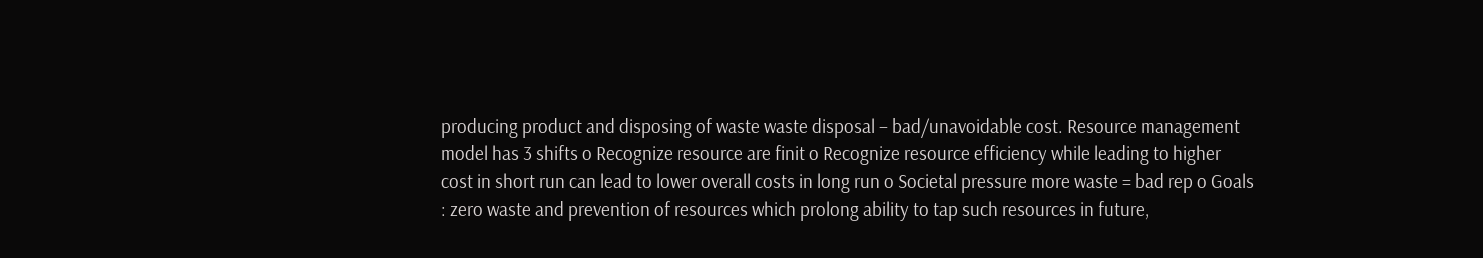producing product and disposing of waste waste disposal – bad/unavoidable cost. Resource management model has 3 shifts o Recognize resource are finit o Recognize resource efficiency while leading to higher cost in short run can lead to lower overall costs in long run o Societal pressure more waste = bad rep o Goals : zero waste and prevention of resources which prolong ability to tap such resources in future,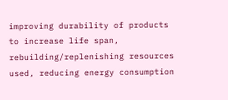improving durability of products to increase life span, rebuilding/replenishing resources used, reducing energy consumption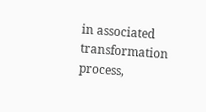in associated transformation process,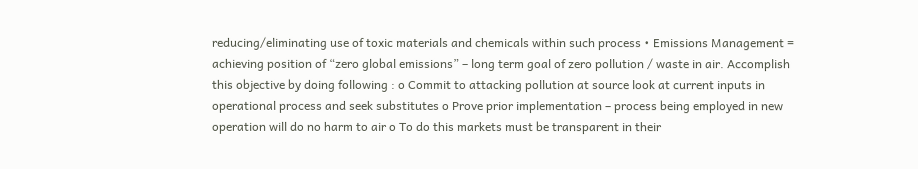reducing/eliminating use of toxic materials and chemicals within such process • Emissions Management = achieving position of “zero global emissions” – long term goal of zero pollution / waste in air. Accomplish this objective by doing following : o Commit to attacking pollution at source look at current inputs in operational process and seek substitutes o Prove prior implementation – process being employed in new operation will do no harm to air o To do this markets must be transparent in their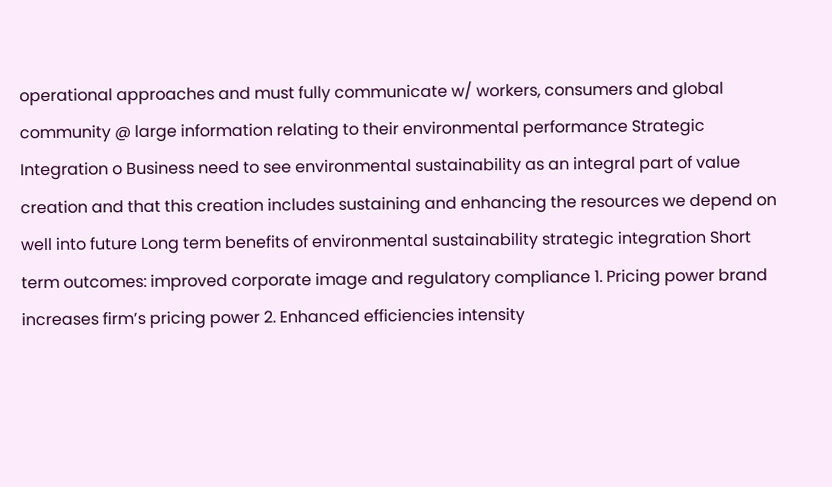operational approaches and must fully communicate w/ workers, consumers and global community @ large information relating to their environmental performance Strategic Integration o Business need to see environmental sustainability as an integral part of value creation and that this creation includes sustaining and enhancing the resources we depend on well into future Long term benefits of environmental sustainability strategic integration Short term outcomes: improved corporate image and regulatory compliance 1. Pricing power brand increases firm’s pricing power 2. Enhanced efficiencies intensity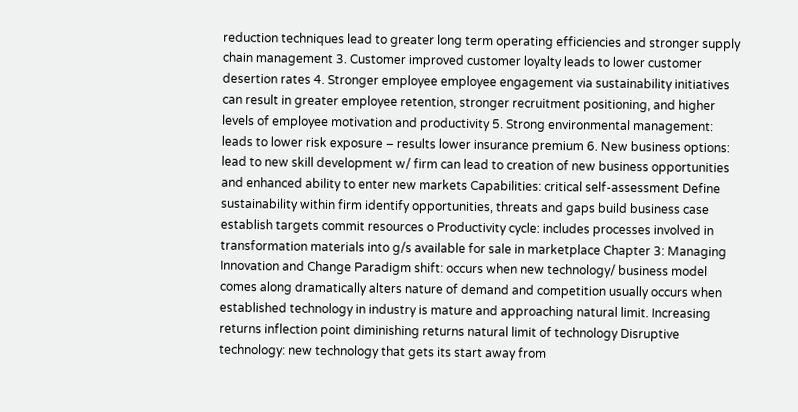reduction techniques lead to greater long term operating efficiencies and stronger supply chain management 3. Customer improved customer loyalty leads to lower customer desertion rates 4. Stronger employee employee engagement via sustainability initiatives can result in greater employee retention, stronger recruitment positioning, and higher levels of employee motivation and productivity 5. Strong environmental management: leads to lower risk exposure – results lower insurance premium 6. New business options: lead to new skill development w/ firm can lead to creation of new business opportunities and enhanced ability to enter new markets Capabilities: critical self-assessment Define sustainability within firm identify opportunities, threats and gaps build business case establish targets commit resources o Productivity cycle: includes processes involved in transformation materials into g/s available for sale in marketplace Chapter 3: Managing Innovation and Change Paradigm shift: occurs when new technology/ business model comes along dramatically alters nature of demand and competition usually occurs when established technology in industry is mature and approaching natural limit. Increasing returns inflection point diminishing returns natural limit of technology Disruptive technology: new technology that gets its start away from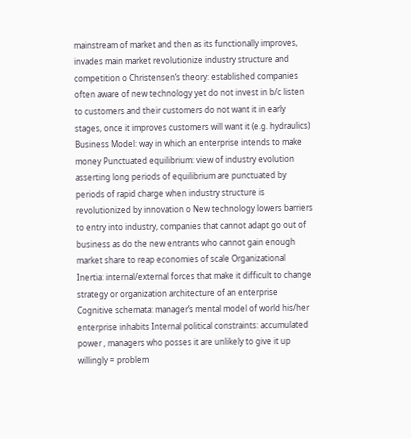mainstream of market and then as its functionally improves, invades main market revolutionize industry structure and competition o Christensen’s theory: established companies often aware of new technology yet do not invest in b/c listen to customers and their customers do not want it in early stages, once it improves customers will want it (e.g. hydraulics) Business Model: way in which an enterprise intends to make money Punctuated equilibrium: view of industry evolution asserting long periods of equilibrium are punctuated by periods of rapid charge when industry structure is revolutionized by innovation o New technology lowers barriers to entry into industry, companies that cannot adapt go out of business as do the new entrants who cannot gain enough market share to reap economies of scale Organizational Inertia: internal/external forces that make it difficult to change strategy or organization architecture of an enterprise Cognitive schemata: manager’s mental model of world his/her enterprise inhabits Internal political constraints: accumulated power , managers who posses it are unlikely to give it up willingly = problem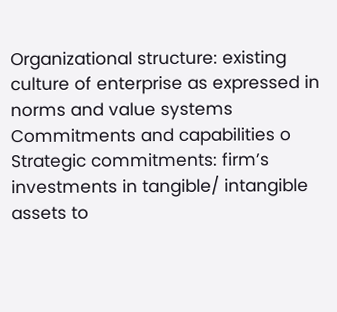Organizational structure: existing culture of enterprise as expressed in norms and value systems Commitments and capabilities o Strategic commitments: firm’s investments in tangible/ intangible assets to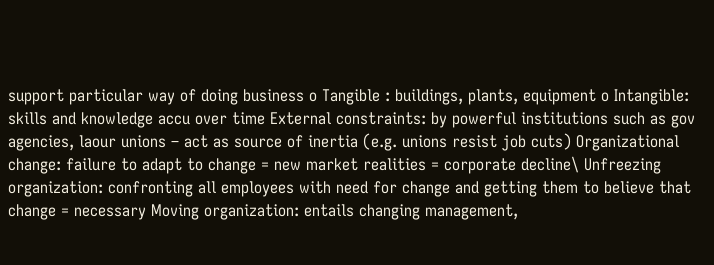support particular way of doing business o Tangible : buildings, plants, equipment o Intangible: skills and knowledge accu over time External constraints: by powerful institutions such as gov agencies, laour unions – act as source of inertia (e.g. unions resist job cuts) Organizational change: failure to adapt to change = new market realities = corporate decline\ Unfreezing organization: confronting all employees with need for change and getting them to believe that change = necessary Moving organization: entails changing management,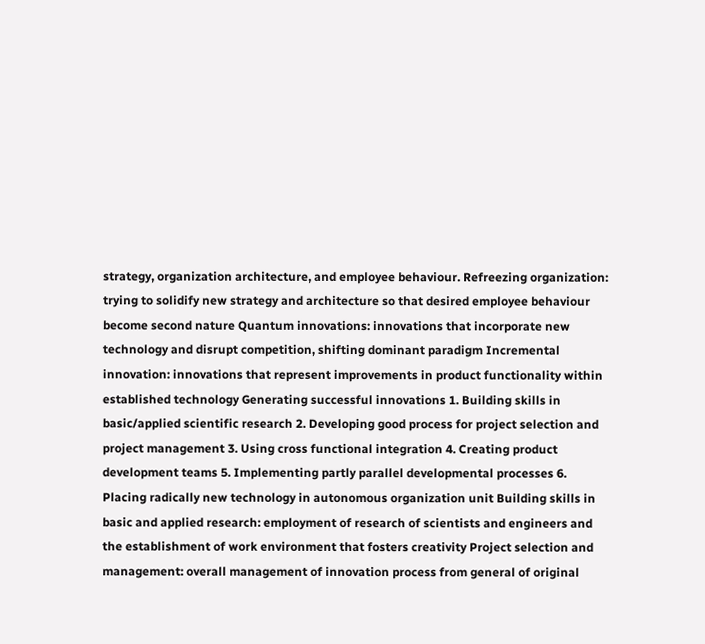strategy, organization architecture, and employee behaviour. Refreezing organization: trying to solidify new strategy and architecture so that desired employee behaviour become second nature Quantum innovations: innovations that incorporate new technology and disrupt competition, shifting dominant paradigm Incremental innovation: innovations that represent improvements in product functionality within established technology Generating successful innovations 1. Building skills in basic/applied scientific research 2. Developing good process for project selection and project management 3. Using cross functional integration 4. Creating product development teams 5. Implementing partly parallel developmental processes 6. Placing radically new technology in autonomous organization unit Building skills in basic and applied research: employment of research of scientists and engineers and the establishment of work environment that fosters creativity Project selection and management: overall management of innovation process from general of original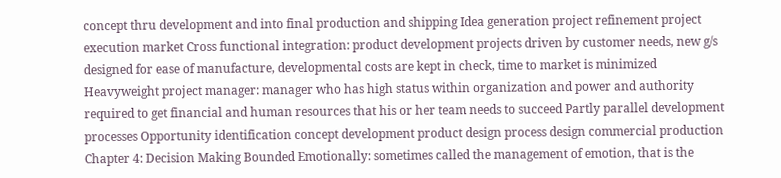concept thru development and into final production and shipping Idea generation project refinement project execution market Cross functional integration: product development projects driven by customer needs, new g/s designed for ease of manufacture, developmental costs are kept in check, time to market is minimized Heavyweight project manager: manager who has high status within organization and power and authority required to get financial and human resources that his or her team needs to succeed Partly parallel development processes Opportunity identification concept development product design process design commercial production Chapter 4: Decision Making Bounded Emotionally: sometimes called the management of emotion, that is the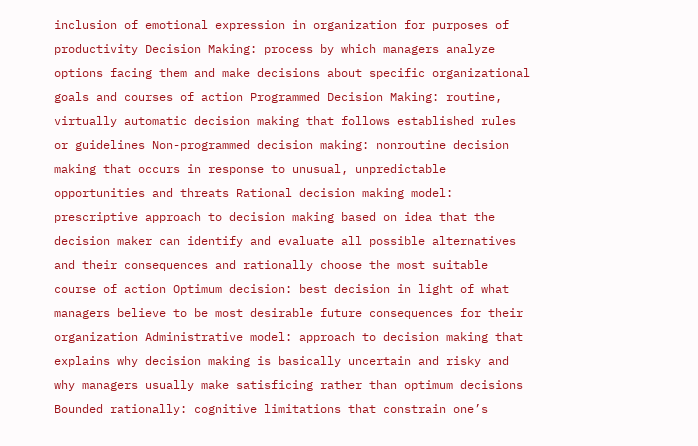inclusion of emotional expression in organization for purposes of productivity Decision Making: process by which managers analyze options facing them and make decisions about specific organizational goals and courses of action Programmed Decision Making: routine, virtually automatic decision making that follows established rules or guidelines Non-programmed decision making: nonroutine decision making that occurs in response to unusual, unpredictable opportunities and threats Rational decision making model: prescriptive approach to decision making based on idea that the decision maker can identify and evaluate all possible alternatives and their consequences and rationally choose the most suitable course of action Optimum decision: best decision in light of what managers believe to be most desirable future consequences for their organization Administrative model: approach to decision making that explains why decision making is basically uncertain and risky and why managers usually make satisficing rather than optimum decisions Bounded rationally: cognitive limitations that constrain one’s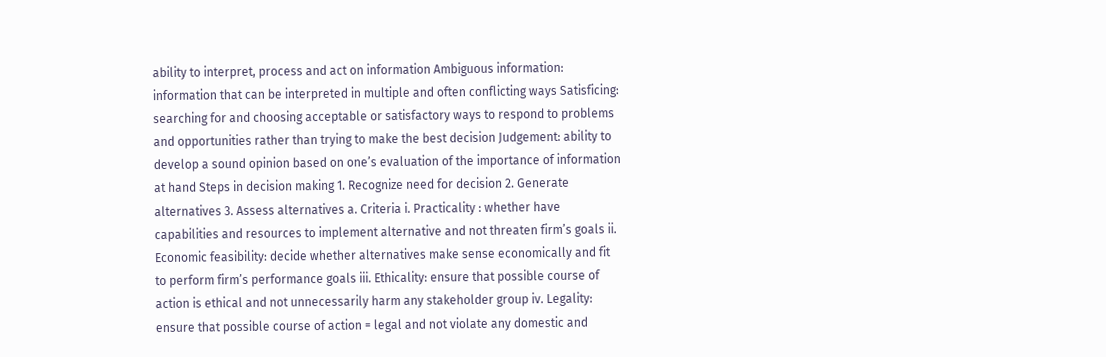ability to interpret, process and act on information Ambiguous information: information that can be interpreted in multiple and often conflicting ways Satisficing: searching for and choosing acceptable or satisfactory ways to respond to problems and opportunities rather than trying to make the best decision Judgement: ability to develop a sound opinion based on one’s evaluation of the importance of information at hand Steps in decision making 1. Recognize need for decision 2. Generate alternatives 3. Assess alternatives a. Criteria i. Practicality : whether have capabilities and resources to implement alternative and not threaten firm’s goals ii. Economic feasibility: decide whether alternatives make sense economically and fit to perform firm’s performance goals iii. Ethicality: ensure that possible course of action is ethical and not unnecessarily harm any stakeholder group iv. Legality: ensure that possible course of action = legal and not violate any domestic and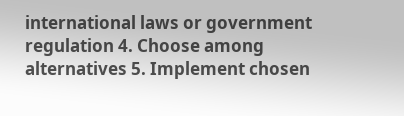international laws or government regulation 4. Choose among alternatives 5. Implement chosen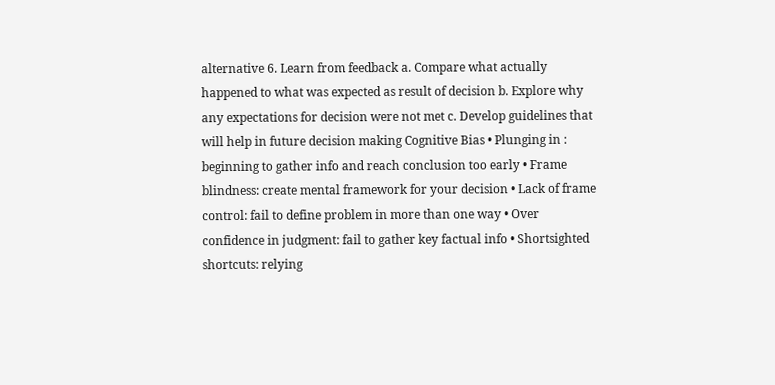alternative 6. Learn from feedback a. Compare what actually happened to what was expected as result of decision b. Explore why any expectations for decision were not met c. Develop guidelines that will help in future decision making Cognitive Bias • Plunging in : beginning to gather info and reach conclusion too early • Frame blindness: create mental framework for your decision • Lack of frame control: fail to define problem in more than one way • Over confidence in judgment: fail to gather key factual info • Shortsighted shortcuts: relying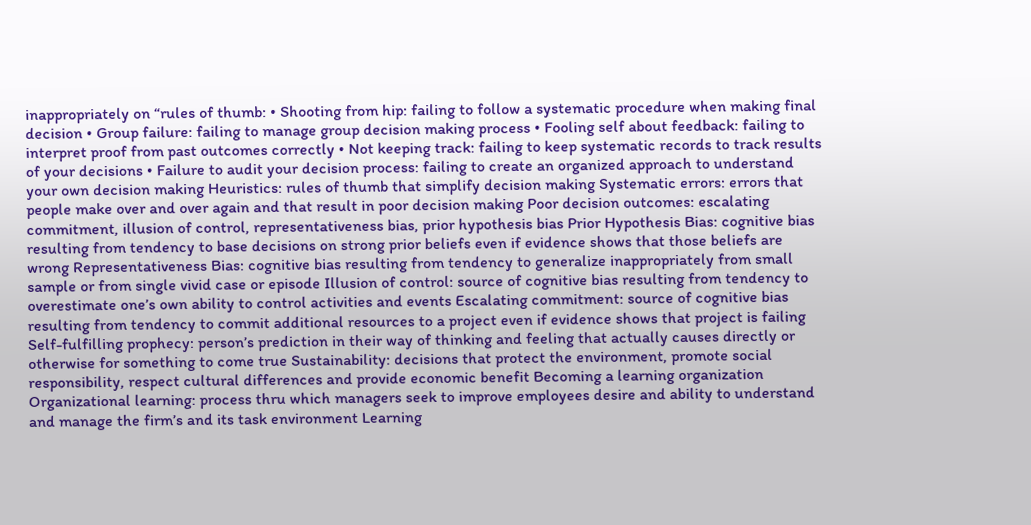inappropriately on “rules of thumb: • Shooting from hip: failing to follow a systematic procedure when making final decision • Group failure: failing to manage group decision making process • Fooling self about feedback: failing to interpret proof from past outcomes correctly • Not keeping track: failing to keep systematic records to track results of your decisions • Failure to audit your decision process: failing to create an organized approach to understand your own decision making Heuristics: rules of thumb that simplify decision making Systematic errors: errors that people make over and over again and that result in poor decision making Poor decision outcomes: escalating commitment, illusion of control, representativeness bias, prior hypothesis bias Prior Hypothesis Bias: cognitive bias resulting from tendency to base decisions on strong prior beliefs even if evidence shows that those beliefs are wrong Representativeness Bias: cognitive bias resulting from tendency to generalize inappropriately from small sample or from single vivid case or episode Illusion of control: source of cognitive bias resulting from tendency to overestimate one’s own ability to control activities and events Escalating commitment: source of cognitive bias resulting from tendency to commit additional resources to a project even if evidence shows that project is failing Self-fulfilling prophecy: person’s prediction in their way of thinking and feeling that actually causes directly or otherwise for something to come true Sustainability: decisions that protect the environment, promote social responsibility, respect cultural differences and provide economic benefit Becoming a learning organization Organizational learning: process thru which managers seek to improve employees desire and ability to understand and manage the firm’s and its task environment Learning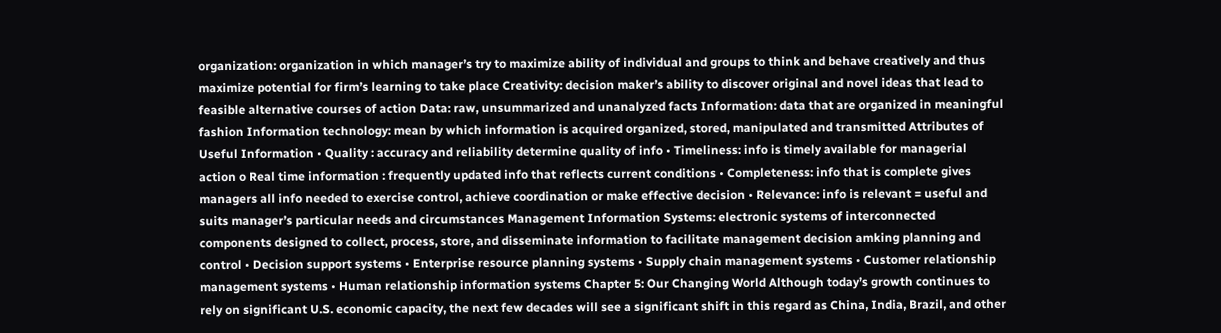organization: organization in which manager’s try to maximize ability of individual and groups to think and behave creatively and thus maximize potential for firm’s learning to take place Creativity: decision maker’s ability to discover original and novel ideas that lead to feasible alternative courses of action Data: raw, unsummarized and unanalyzed facts Information: data that are organized in meaningful fashion Information technology: mean by which information is acquired organized, stored, manipulated and transmitted Attributes of Useful Information • Quality : accuracy and reliability determine quality of info • Timeliness: info is timely available for managerial action o Real time information : frequently updated info that reflects current conditions • Completeness: info that is complete gives managers all info needed to exercise control, achieve coordination or make effective decision • Relevance: info is relevant = useful and suits manager’s particular needs and circumstances Management Information Systems: electronic systems of interconnected components designed to collect, process, store, and disseminate information to facilitate management decision amking planning and control • Decision support systems • Enterprise resource planning systems • Supply chain management systems • Customer relationship management systems • Human relationship information systems Chapter 5: Our Changing World Although today’s growth continues to rely on significant U.S. economic capacity, the next few decades will see a significant shift in this regard as China, India, Brazil, and other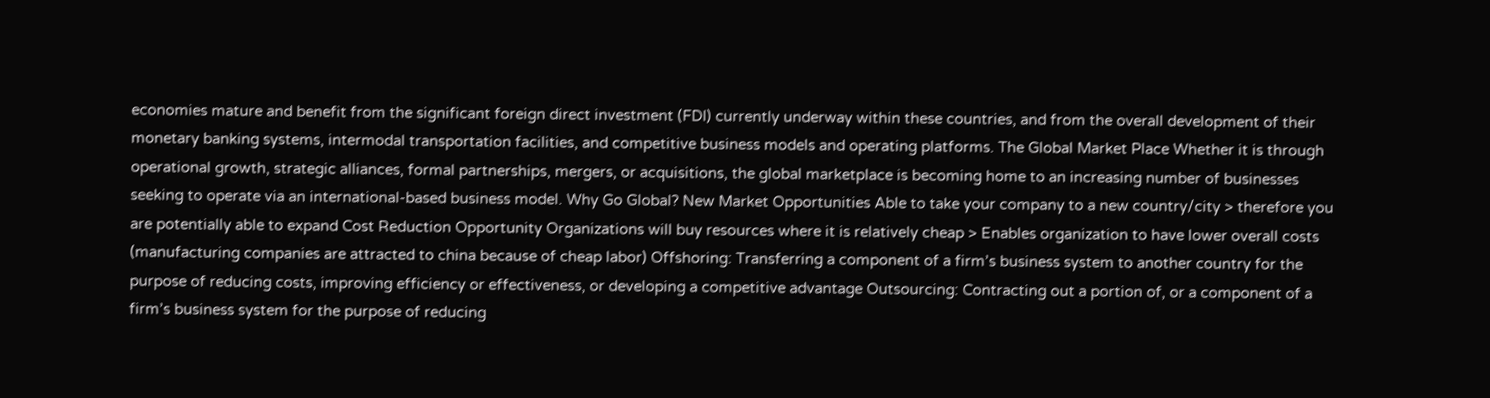economies mature and benefit from the significant foreign direct investment (FDI) currently underway within these countries, and from the overall development of their monetary banking systems, intermodal transportation facilities, and competitive business models and operating platforms. The Global Market Place Whether it is through operational growth, strategic alliances, formal partnerships, mergers, or acquisitions, the global marketplace is becoming home to an increasing number of businesses seeking to operate via an international-based business model. Why Go Global? New Market Opportunities Able to take your company to a new country/city > therefore you are potentially able to expand Cost Reduction Opportunity Organizations will buy resources where it is relatively cheap > Enables organization to have lower overall costs (manufacturing companies are attracted to china because of cheap labor) Offshoring: Transferring a component of a firm’s business system to another country for the purpose of reducing costs, improving efficiency or effectiveness, or developing a competitive advantage Outsourcing: Contracting out a portion of, or a component of a firm’s business system for the purpose of reducing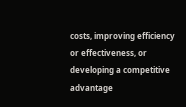costs, improving efficiency or effectiveness, or developing a competitive advantage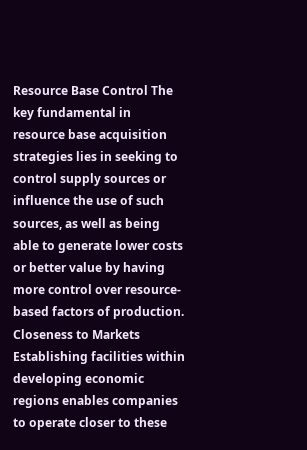Resource Base Control The key fundamental in resource base acquisition strategies lies in seeking to control supply sources or influence the use of such sources, as well as being able to generate lower costs or better value by having more control over resource-based factors of production. Closeness to Markets Establishing facilities within developing economic regions enables companies to operate closer to these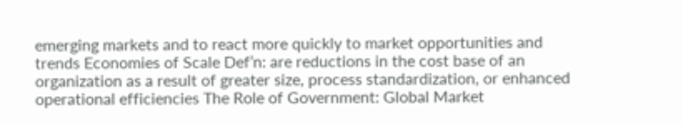emerging markets and to react more quickly to market opportunities and trends Economies of Scale Def’n: are reductions in the cost base of an organization as a result of greater size, process standardization, or enhanced operational efficiencies The Role of Government: Global Market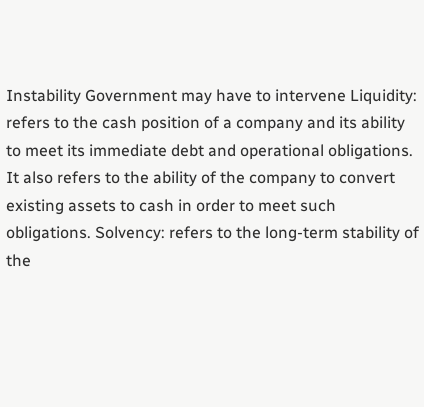Instability Government may have to intervene Liquidity: refers to the cash position of a company and its ability to meet its immediate debt and operational obligations. It also refers to the ability of the company to convert existing assets to cash in order to meet such obligations. Solvency: refers to the long-term stability of the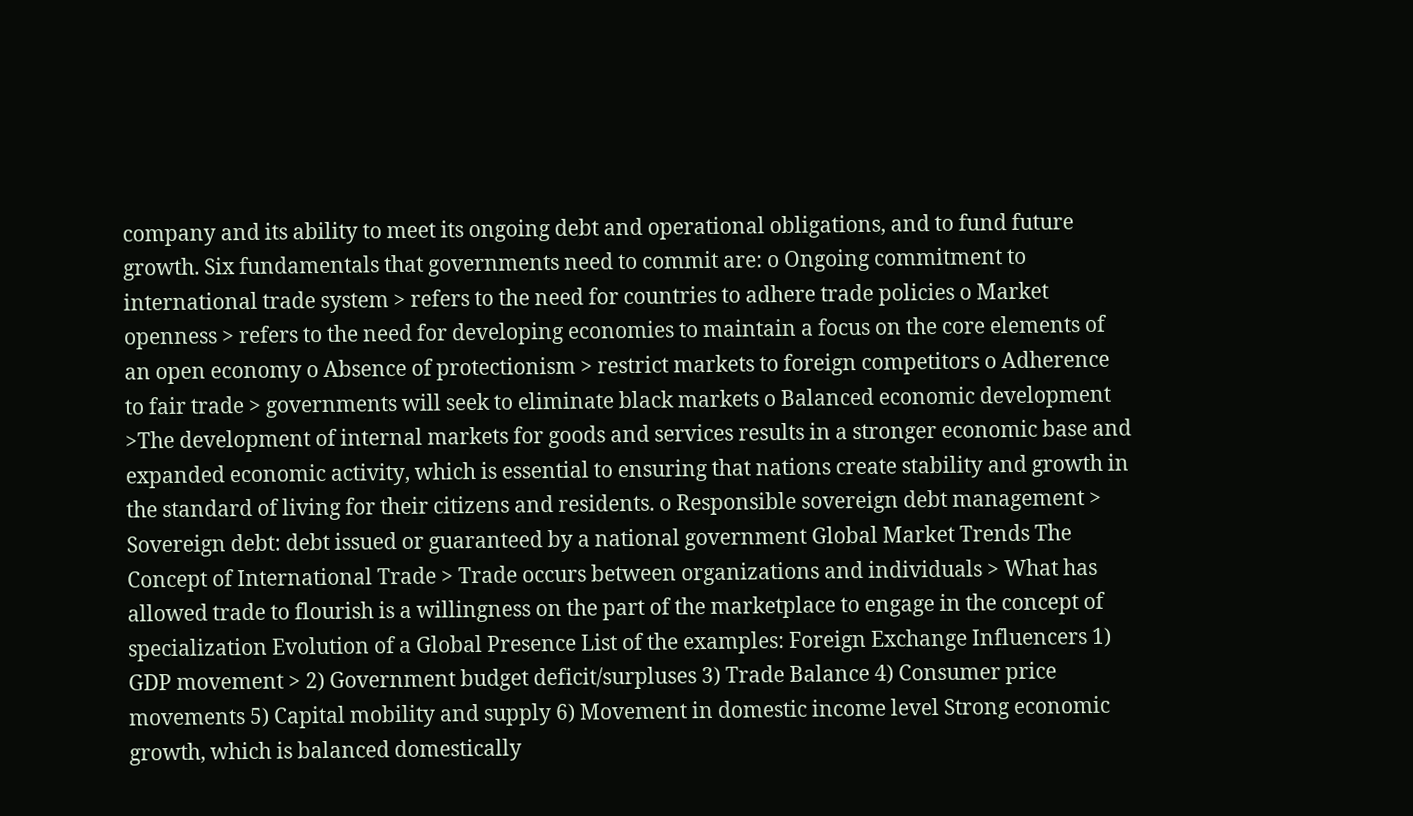company and its ability to meet its ongoing debt and operational obligations, and to fund future growth. Six fundamentals that governments need to commit are: o Ongoing commitment to international trade system > refers to the need for countries to adhere trade policies o Market openness > refers to the need for developing economies to maintain a focus on the core elements of an open economy o Absence of protectionism > restrict markets to foreign competitors o Adherence to fair trade > governments will seek to eliminate black markets o Balanced economic development >The development of internal markets for goods and services results in a stronger economic base and expanded economic activity, which is essential to ensuring that nations create stability and growth in the standard of living for their citizens and residents. o Responsible sovereign debt management > Sovereign debt: debt issued or guaranteed by a national government Global Market Trends The Concept of International Trade > Trade occurs between organizations and individuals > What has allowed trade to flourish is a willingness on the part of the marketplace to engage in the concept of specialization Evolution of a Global Presence List of the examples: Foreign Exchange Influencers 1) GDP movement > 2) Government budget deficit/surpluses 3) Trade Balance 4) Consumer price movements 5) Capital mobility and supply 6) Movement in domestic income level Strong economic growth, which is balanced domestically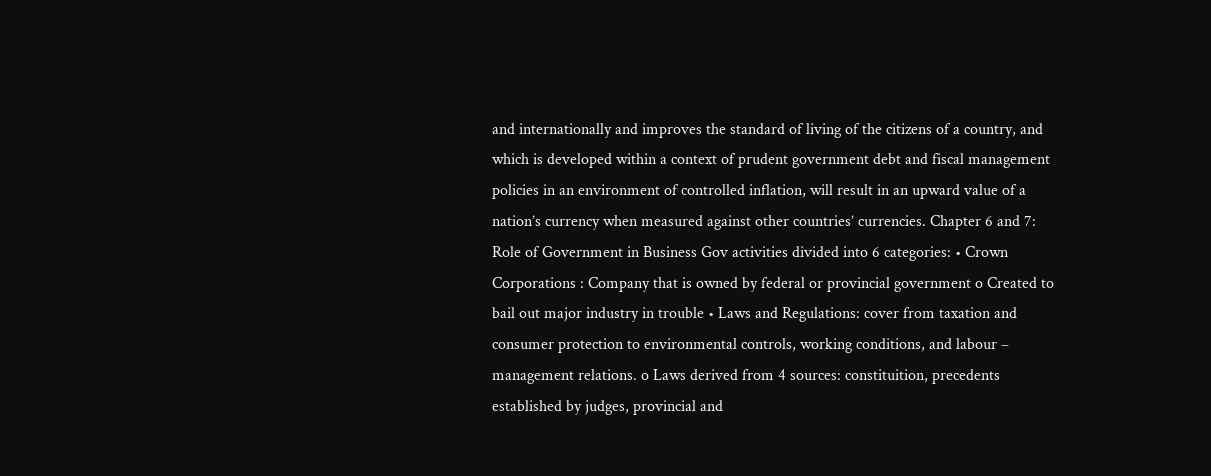and internationally and improves the standard of living of the citizens of a country, and which is developed within a context of prudent government debt and fiscal management policies in an environment of controlled inflation, will result in an upward value of a nation’s currency when measured against other countries’ currencies. Chapter 6 and 7: Role of Government in Business Gov activities divided into 6 categories: • Crown Corporations : Company that is owned by federal or provincial government o Created to bail out major industry in trouble • Laws and Regulations: cover from taxation and consumer protection to environmental controls, working conditions, and labour – management relations. o Laws derived from 4 sources: constituition, precedents established by judges, provincial and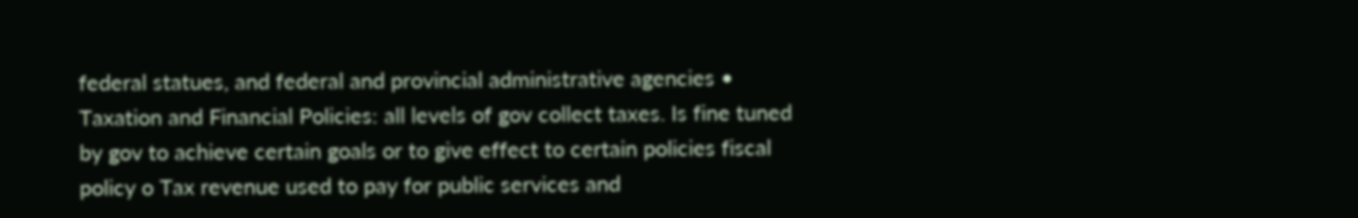federal statues, and federal and provincial administrative agencies • Taxation and Financial Policies: all levels of gov collect taxes. Is fine tuned by gov to achieve certain goals or to give effect to certain policies fiscal policy o Tax revenue used to pay for public services and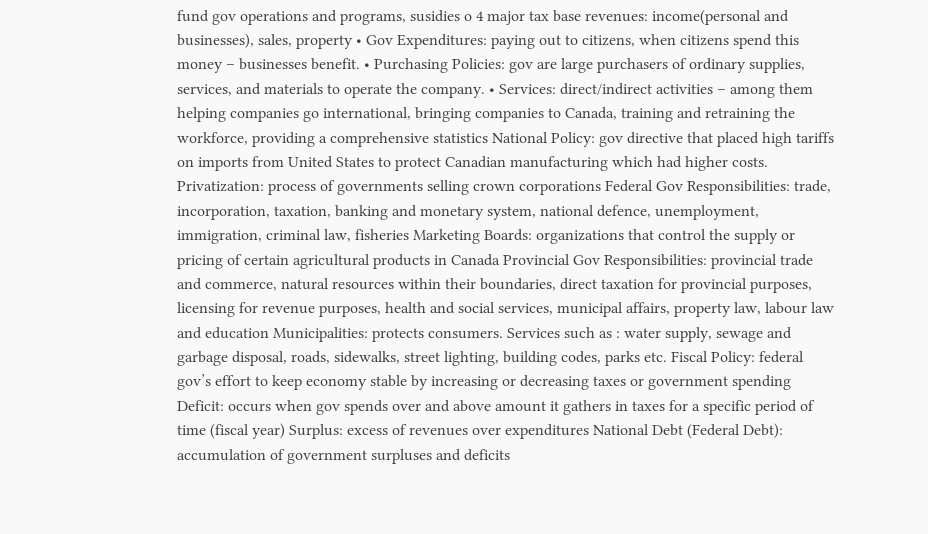fund gov operations and programs, susidies o 4 major tax base revenues: income(personal and businesses), sales, property • Gov Expenditures: paying out to citizens, when citizens spend this money – businesses benefit. • Purchasing Policies: gov are large purchasers of ordinary supplies, services, and materials to operate the company. • Services: direct/indirect activities – among them helping companies go international, bringing companies to Canada, training and retraining the workforce, providing a comprehensive statistics National Policy: gov directive that placed high tariffs on imports from United States to protect Canadian manufacturing which had higher costs. Privatization: process of governments selling crown corporations Federal Gov Responsibilities: trade, incorporation, taxation, banking and monetary system, national defence, unemployment, immigration, criminal law, fisheries Marketing Boards: organizations that control the supply or pricing of certain agricultural products in Canada Provincial Gov Responsibilities: provincial trade and commerce, natural resources within their boundaries, direct taxation for provincial purposes, licensing for revenue purposes, health and social services, municipal affairs, property law, labour law and education Municipalities: protects consumers. Services such as : water supply, sewage and garbage disposal, roads, sidewalks, street lighting, building codes, parks etc. Fiscal Policy: federal gov’s effort to keep economy stable by increasing or decreasing taxes or government spending Deficit: occurs when gov spends over and above amount it gathers in taxes for a specific period of time (fiscal year) Surplus: excess of revenues over expenditures National Debt (Federal Debt): accumulation of government surpluses and deficits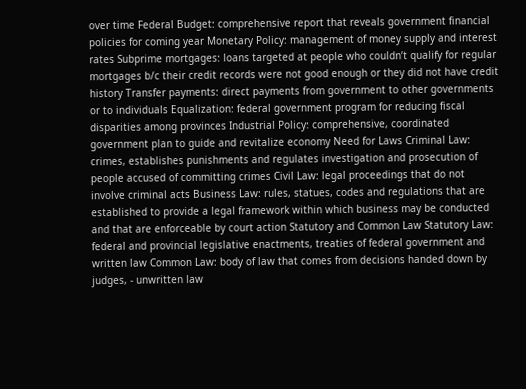over time Federal Budget: comprehensive report that reveals government financial policies for coming year Monetary Policy: management of money supply and interest rates Subprime mortgages: loans targeted at people who couldn’t qualify for regular mortgages b/c their credit records were not good enough or they did not have credit history Transfer payments: direct payments from government to other governments or to individuals Equalization: federal government program for reducing fiscal disparities among provinces Industrial Policy: comprehensive, coordinated government plan to guide and revitalize economy Need for Laws Criminal Law: crimes, establishes punishments and regulates investigation and prosecution of people accused of committing crimes Civil Law: legal proceedings that do not involve criminal acts Business Law: rules, statues, codes and regulations that are established to provide a legal framework within which business may be conducted and that are enforceable by court action Statutory and Common Law Statutory Law: federal and provincial legislative enactments, treaties of federal government and written law Common Law: body of law that comes from decisions handed down by judges, - unwritten law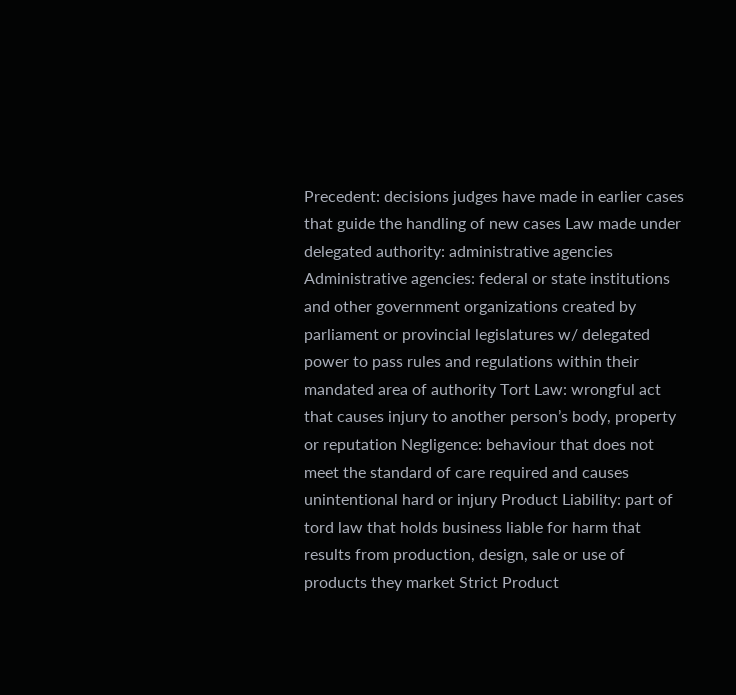Precedent: decisions judges have made in earlier cases that guide the handling of new cases Law made under delegated authority: administrative agencies Administrative agencies: federal or state institutions and other government organizations created by parliament or provincial legislatures w/ delegated power to pass rules and regulations within their mandated area of authority Tort Law: wrongful act that causes injury to another person’s body, property or reputation Negligence: behaviour that does not meet the standard of care required and causes unintentional hard or injury Product Liability: part of tord law that holds business liable for harm that results from production, design, sale or use of products they market Strict Product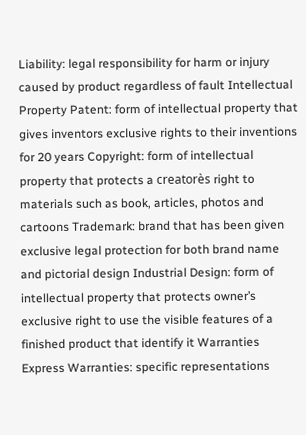Liability: legal responsibility for harm or injury caused by product regardless of fault Intellectual Property Patent: form of intellectual property that gives inventors exclusive rights to their inventions for 20 years Copyright: form of intellectual property that protects a creatorès right to materials such as book, articles, photos and cartoons Trademark: brand that has been given exclusive legal protection for both brand name and pictorial design Industrial Design: form of intellectual property that protects owner’s exclusive right to use the visible features of a finished product that identify it Warranties Express Warranties: specific representations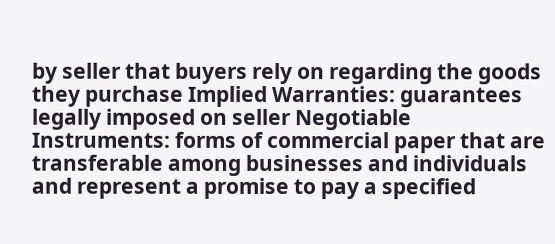by seller that buyers rely on regarding the goods they purchase Implied Warranties: guarantees legally imposed on seller Negotiable Instruments: forms of commercial paper that are transferable among businesses and individuals and represent a promise to pay a specified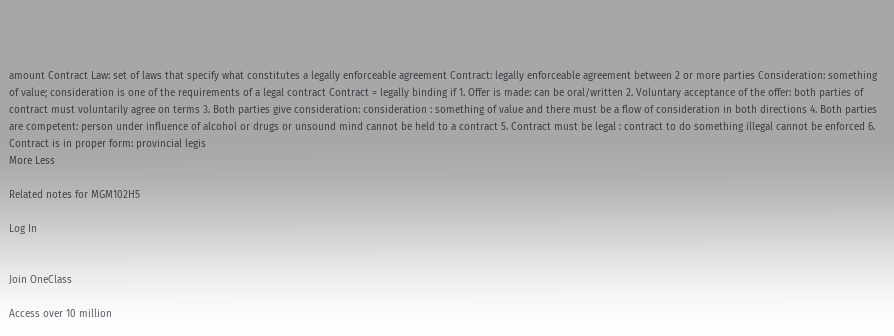amount Contract Law: set of laws that specify what constitutes a legally enforceable agreement Contract: legally enforceable agreement between 2 or more parties Consideration: something of value; consideration is one of the requirements of a legal contract Contract = legally binding if 1. Offer is made: can be oral/written 2. Voluntary acceptance of the offer: both parties of contract must voluntarily agree on terms 3. Both parties give consideration: consideration : something of value and there must be a flow of consideration in both directions 4. Both parties are competent: person under influence of alcohol or drugs or unsound mind cannot be held to a contract 5. Contract must be legal : contract to do something illegal cannot be enforced 6. Contract is in proper form: provincial legis
More Less

Related notes for MGM102H5

Log In


Join OneClass

Access over 10 million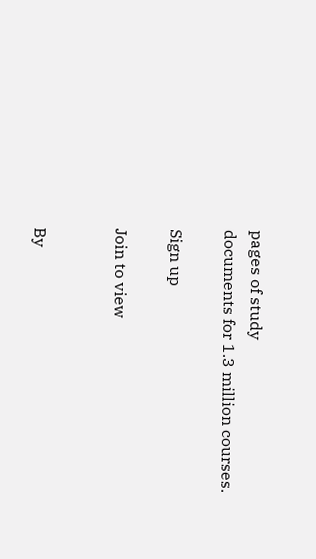pages of study
documents for 1.3 million courses.

Sign up

Join to view


By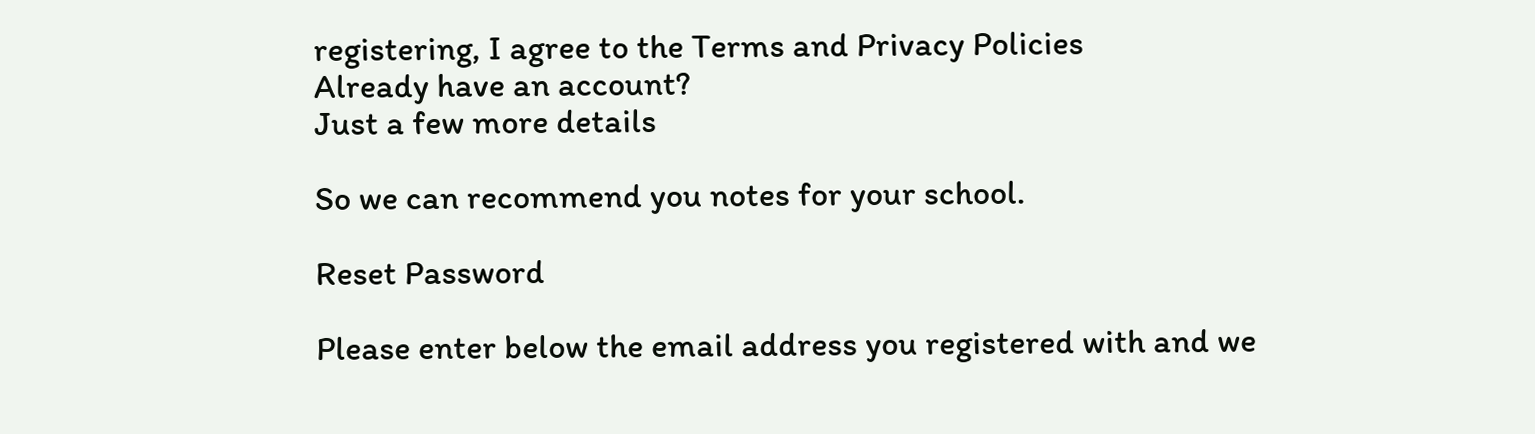registering, I agree to the Terms and Privacy Policies
Already have an account?
Just a few more details

So we can recommend you notes for your school.

Reset Password

Please enter below the email address you registered with and we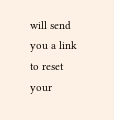will send you a link to reset your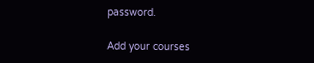password.

Add your courses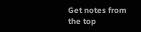Get notes from the top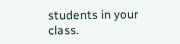students in your class.